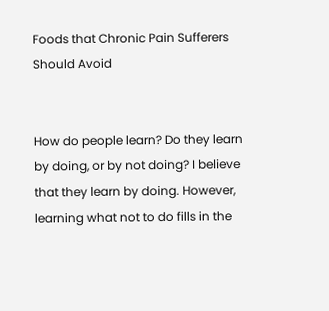Foods that Chronic Pain Sufferers Should Avoid


How do people learn? Do they learn by doing, or by not doing? I believe that they learn by doing. However, learning what not to do fills in the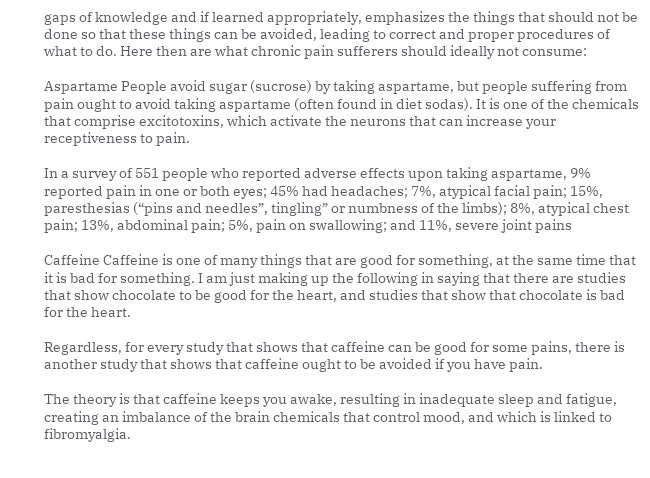gaps of knowledge and if learned appropriately, emphasizes the things that should not be done so that these things can be avoided, leading to correct and proper procedures of what to do. Here then are what chronic pain sufferers should ideally not consume:

Aspartame People avoid sugar (sucrose) by taking aspartame, but people suffering from pain ought to avoid taking aspartame (often found in diet sodas). It is one of the chemicals that comprise excitotoxins, which activate the neurons that can increase your receptiveness to pain.

In a survey of 551 people who reported adverse effects upon taking aspartame, 9% reported pain in one or both eyes; 45% had headaches; 7%, atypical facial pain; 15%, paresthesias (“pins and needles”, tingling” or numbness of the limbs); 8%, atypical chest pain; 13%, abdominal pain; 5%, pain on swallowing; and 11%, severe joint pains

Caffeine Caffeine is one of many things that are good for something, at the same time that it is bad for something. I am just making up the following in saying that there are studies that show chocolate to be good for the heart, and studies that show that chocolate is bad for the heart.

Regardless, for every study that shows that caffeine can be good for some pains, there is another study that shows that caffeine ought to be avoided if you have pain.

The theory is that caffeine keeps you awake, resulting in inadequate sleep and fatigue, creating an imbalance of the brain chemicals that control mood, and which is linked to fibromyalgia.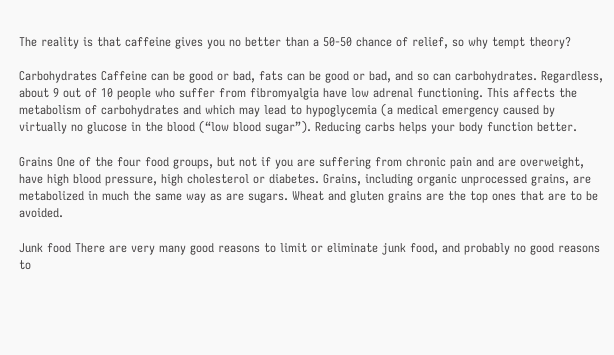The reality is that caffeine gives you no better than a 50-50 chance of relief, so why tempt theory?

Carbohydrates Caffeine can be good or bad, fats can be good or bad, and so can carbohydrates. Regardless, about 9 out of 10 people who suffer from fibromyalgia have low adrenal functioning. This affects the metabolism of carbohydrates and which may lead to hypoglycemia (a medical emergency caused by virtually no glucose in the blood (“low blood sugar”). Reducing carbs helps your body function better.

Grains One of the four food groups, but not if you are suffering from chronic pain and are overweight, have high blood pressure, high cholesterol or diabetes. Grains, including organic unprocessed grains, are metabolized in much the same way as are sugars. Wheat and gluten grains are the top ones that are to be avoided.

Junk food There are very many good reasons to limit or eliminate junk food, and probably no good reasons to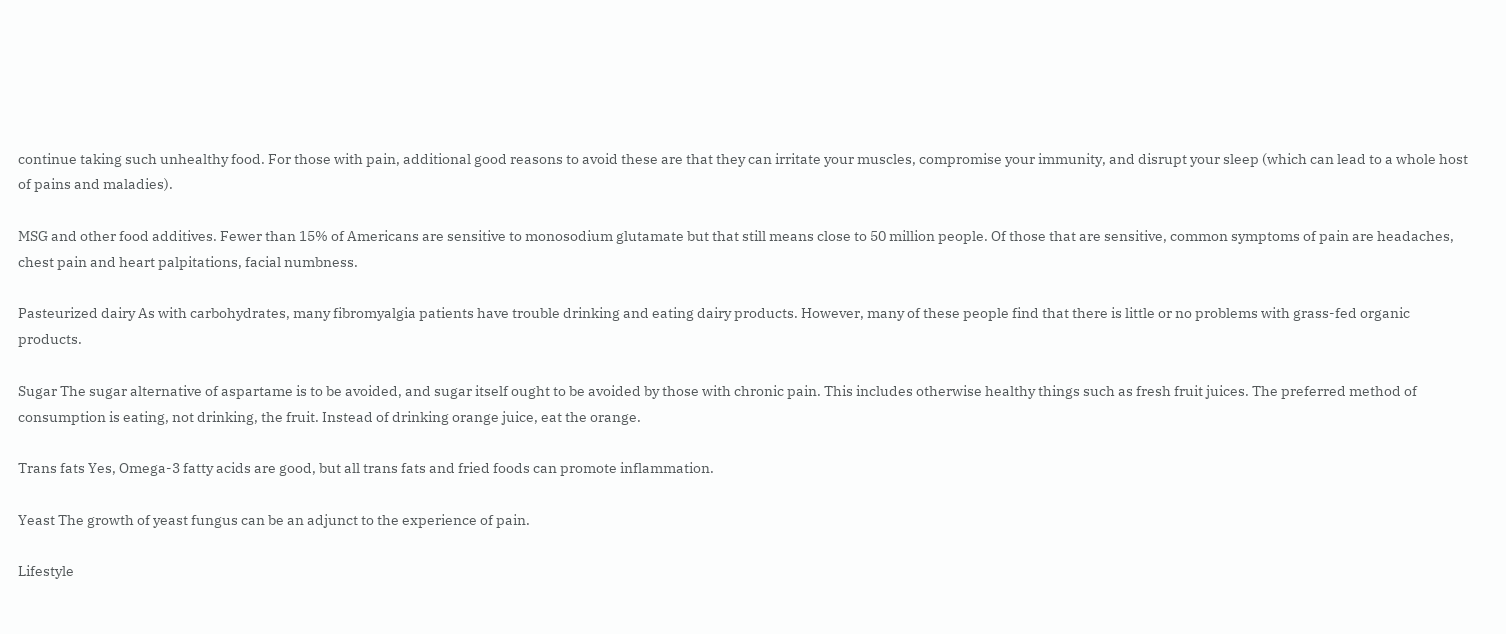continue taking such unhealthy food. For those with pain, additional good reasons to avoid these are that they can irritate your muscles, compromise your immunity, and disrupt your sleep (which can lead to a whole host of pains and maladies).

MSG and other food additives. Fewer than 15% of Americans are sensitive to monosodium glutamate but that still means close to 50 million people. Of those that are sensitive, common symptoms of pain are headaches, chest pain and heart palpitations, facial numbness.

Pasteurized dairy As with carbohydrates, many fibromyalgia patients have trouble drinking and eating dairy products. However, many of these people find that there is little or no problems with grass-fed organic products.

Sugar The sugar alternative of aspartame is to be avoided, and sugar itself ought to be avoided by those with chronic pain. This includes otherwise healthy things such as fresh fruit juices. The preferred method of consumption is eating, not drinking, the fruit. Instead of drinking orange juice, eat the orange.

Trans fats Yes, Omega-3 fatty acids are good, but all trans fats and fried foods can promote inflammation.

Yeast The growth of yeast fungus can be an adjunct to the experience of pain.

Lifestyle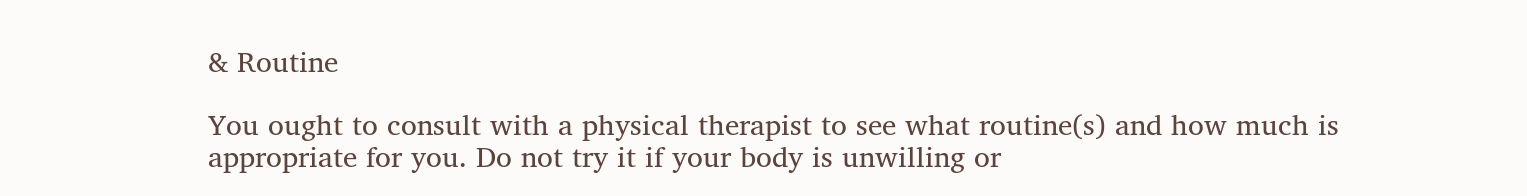& Routine

You ought to consult with a physical therapist to see what routine(s) and how much is appropriate for you. Do not try it if your body is unwilling or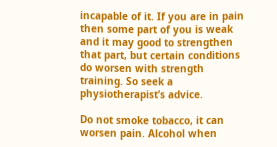incapable of it. If you are in pain then some part of you is weak and it may good to strengthen that part, but certain conditions do worsen with strength training. So seek a physiotherapist’s advice.

Do not smoke tobacco, it can worsen pain. Alcohol when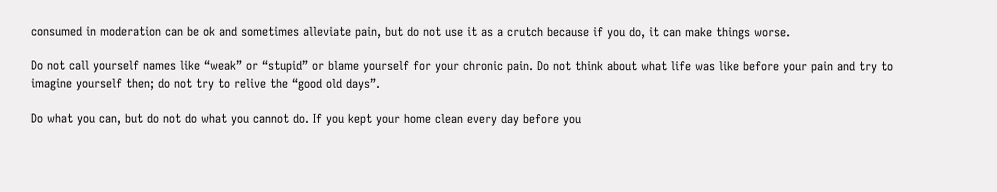consumed in moderation can be ok and sometimes alleviate pain, but do not use it as a crutch because if you do, it can make things worse.

Do not call yourself names like “weak” or “stupid” or blame yourself for your chronic pain. Do not think about what life was like before your pain and try to imagine yourself then; do not try to relive the “good old days”.

Do what you can, but do not do what you cannot do. If you kept your home clean every day before you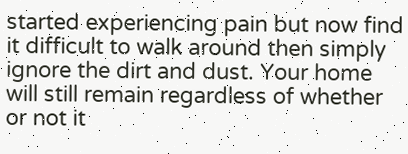started experiencing pain but now find it difficult to walk around then simply ignore the dirt and dust. Your home will still remain regardless of whether or not it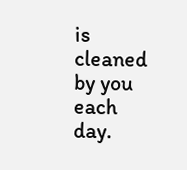is cleaned by you each day.